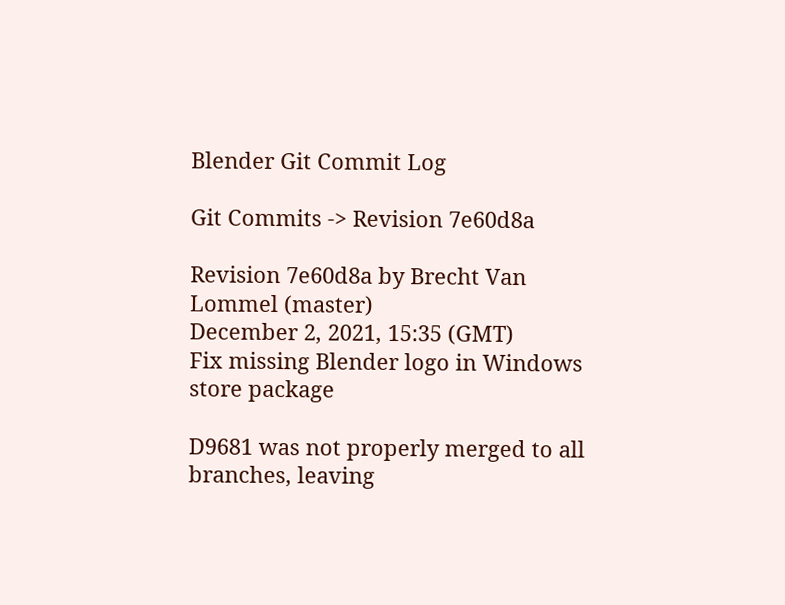Blender Git Commit Log

Git Commits -> Revision 7e60d8a

Revision 7e60d8a by Brecht Van Lommel (master)
December 2, 2021, 15:35 (GMT)
Fix missing Blender logo in Windows store package

D9681 was not properly merged to all branches, leaving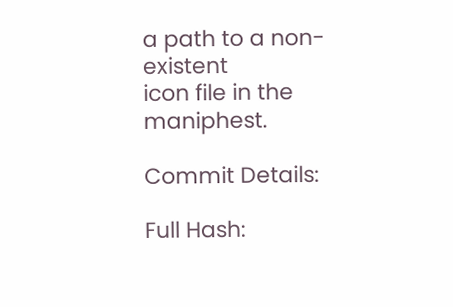a path to a non-existent
icon file in the maniphest.

Commit Details:

Full Hash: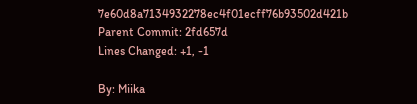7e60d8a7134932278ec4f01ecff76b93502d421b
Parent Commit: 2fd657d
Lines Changed: +1, -1

By: Miika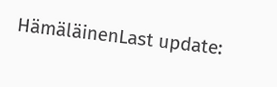HämäläinenLast update: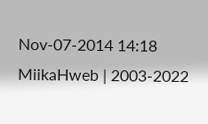Nov-07-2014 14:18 MiikaHweb | 2003-2022